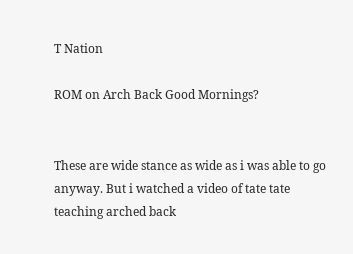T Nation

ROM on Arch Back Good Mornings?


These are wide stance as wide as i was able to go anyway. But i watched a video of tate tate teaching arched back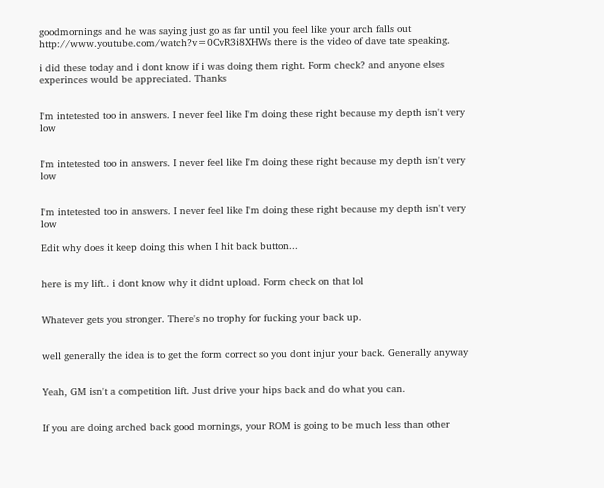goodmornings and he was saying just go as far until you feel like your arch falls out http://www.youtube.com/watch?v=0CvR3i8XHWs there is the video of dave tate speaking.

i did these today and i dont know if i was doing them right. Form check? and anyone elses experinces would be appreciated. Thanks


I'm intetested too in answers. I never feel like I'm doing these right because my depth isn't very low


I'm intetested too in answers. I never feel like I'm doing these right because my depth isn't very low


I'm intetested too in answers. I never feel like I'm doing these right because my depth isn't very low

Edit why does it keep doing this when I hit back button...


here is my lift.. i dont know why it didnt upload. Form check on that lol


Whatever gets you stronger. There's no trophy for fucking your back up.


well generally the idea is to get the form correct so you dont injur your back. Generally anyway


Yeah, GM isn't a competition lift. Just drive your hips back and do what you can.


If you are doing arched back good mornings, your ROM is going to be much less than other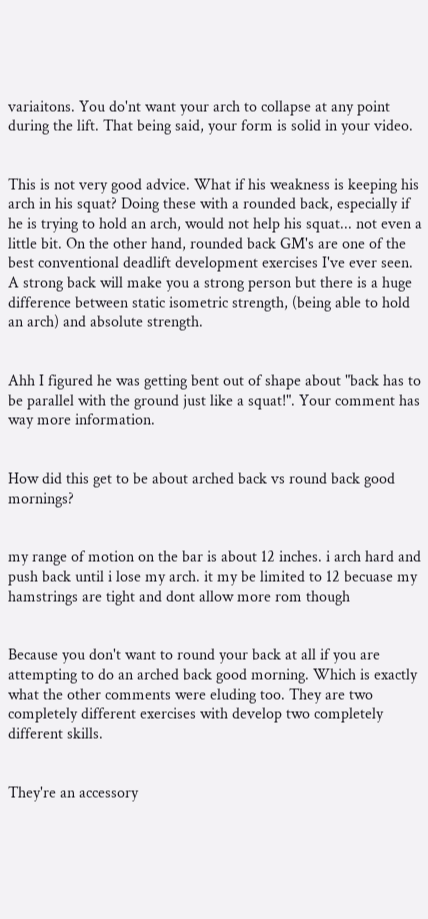variaitons. You do'nt want your arch to collapse at any point during the lift. That being said, your form is solid in your video.


This is not very good advice. What if his weakness is keeping his arch in his squat? Doing these with a rounded back, especially if he is trying to hold an arch, would not help his squat... not even a little bit. On the other hand, rounded back GM's are one of the best conventional deadlift development exercises I've ever seen. A strong back will make you a strong person but there is a huge difference between static isometric strength, (being able to hold an arch) and absolute strength.


Ahh I figured he was getting bent out of shape about "back has to be parallel with the ground just like a squat!". Your comment has way more information.


How did this get to be about arched back vs round back good mornings?


my range of motion on the bar is about 12 inches. i arch hard and push back until i lose my arch. it my be limited to 12 becuase my hamstrings are tight and dont allow more rom though


Because you don't want to round your back at all if you are attempting to do an arched back good morning. Which is exactly what the other comments were eluding too. They are two completely different exercises with develop two completely different skills.


They're an accessory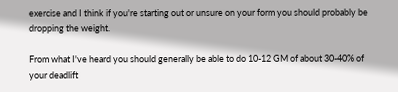exercise and I think if you're starting out or unsure on your form you should probably be dropping the weight.

From what I've heard you should generally be able to do 10-12 GM of about 30-40% of your deadlift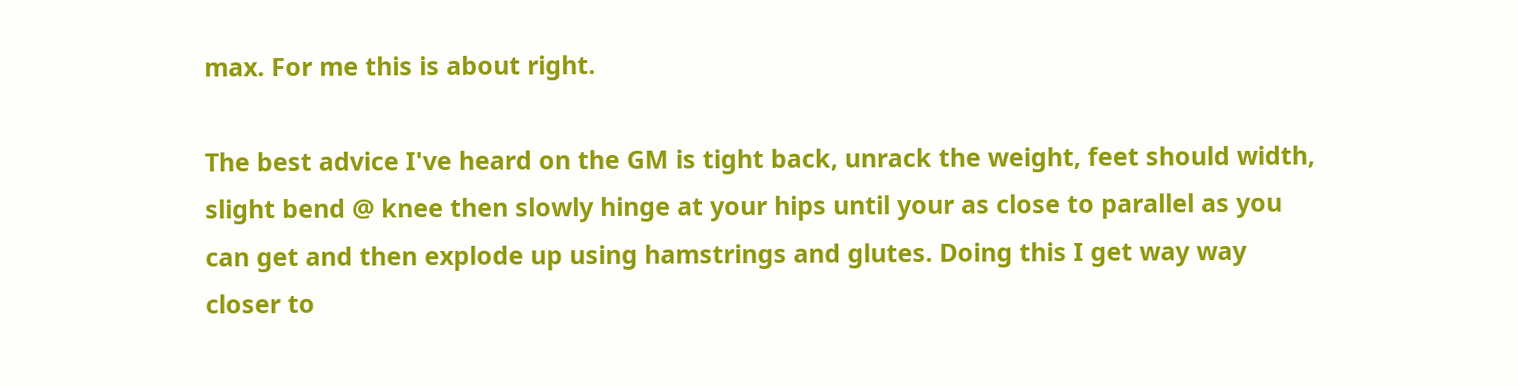max. For me this is about right.

The best advice I've heard on the GM is tight back, unrack the weight, feet should width, slight bend @ knee then slowly hinge at your hips until your as close to parallel as you can get and then explode up using hamstrings and glutes. Doing this I get way way closer to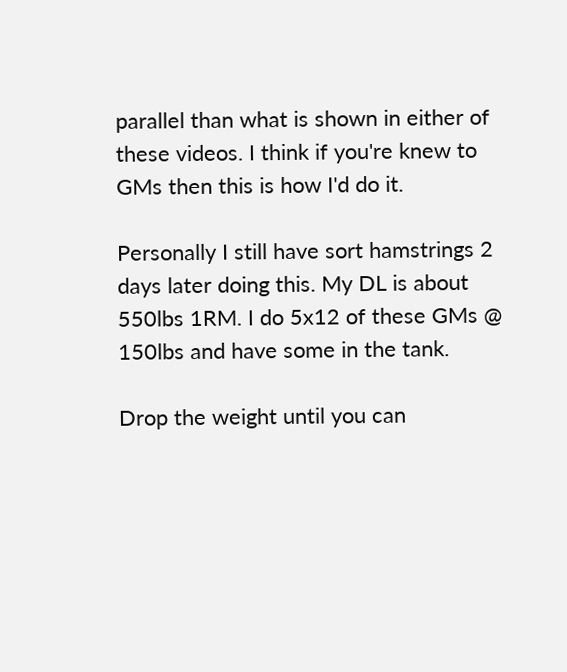parallel than what is shown in either of these videos. I think if you're knew to GMs then this is how I'd do it.

Personally I still have sort hamstrings 2 days later doing this. My DL is about 550lbs 1RM. I do 5x12 of these GMs @ 150lbs and have some in the tank.

Drop the weight until you can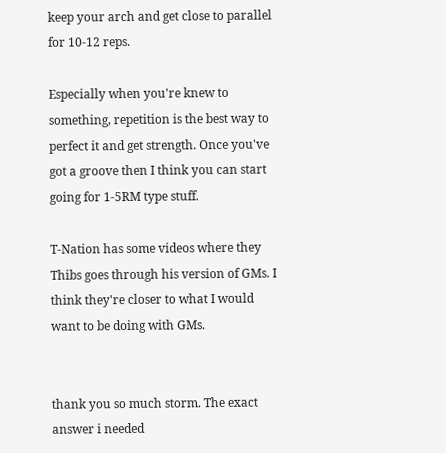keep your arch and get close to parallel for 10-12 reps.

Especially when you're knew to something, repetition is the best way to perfect it and get strength. Once you've got a groove then I think you can start going for 1-5RM type stuff.

T-Nation has some videos where they Thibs goes through his version of GMs. I think they're closer to what I would want to be doing with GMs.


thank you so much storm. The exact answer i needed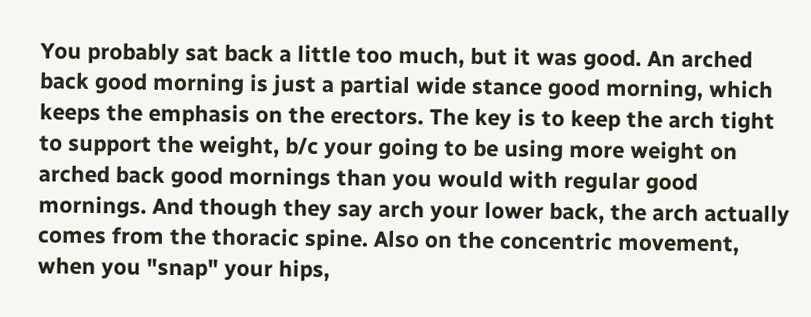You probably sat back a little too much, but it was good. An arched back good morning is just a partial wide stance good morning, which keeps the emphasis on the erectors. The key is to keep the arch tight to support the weight, b/c your going to be using more weight on arched back good mornings than you would with regular good mornings. And though they say arch your lower back, the arch actually comes from the thoracic spine. Also on the concentric movement, when you "snap" your hips,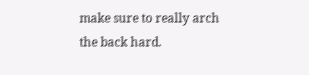make sure to really arch the back hard.